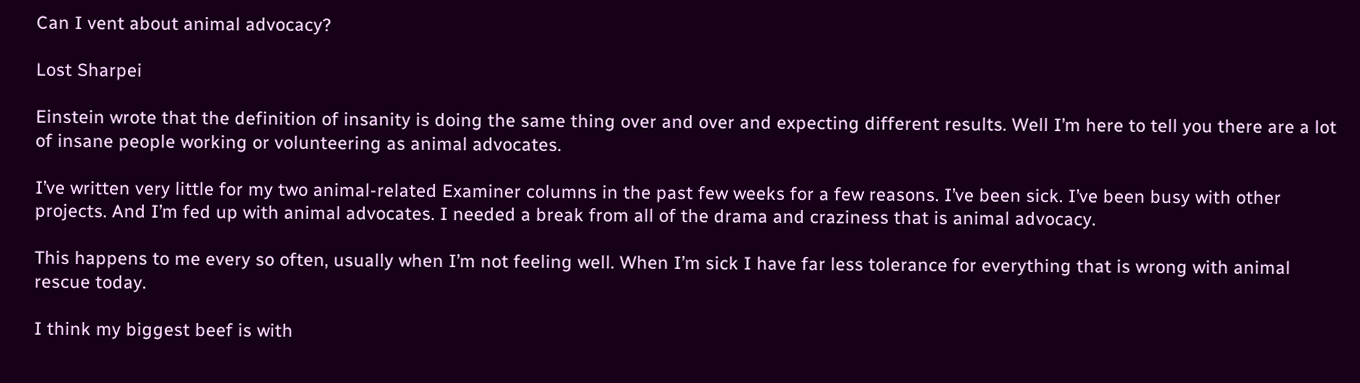Can I vent about animal advocacy?

Lost Sharpei

Einstein wrote that the definition of insanity is doing the same thing over and over and expecting different results. Well I’m here to tell you there are a lot of insane people working or volunteering as animal advocates.

I’ve written very little for my two animal-related Examiner columns in the past few weeks for a few reasons. I’ve been sick. I’ve been busy with other projects. And I’m fed up with animal advocates. I needed a break from all of the drama and craziness that is animal advocacy.

This happens to me every so often, usually when I’m not feeling well. When I’m sick I have far less tolerance for everything that is wrong with animal rescue today.

I think my biggest beef is with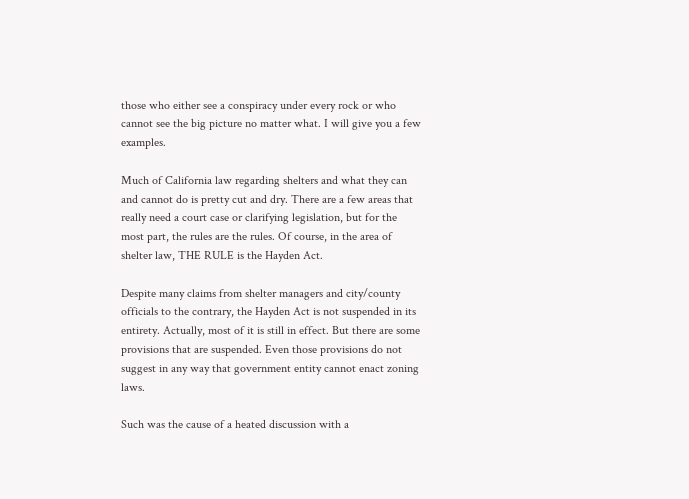those who either see a conspiracy under every rock or who cannot see the big picture no matter what. I will give you a few examples.

Much of California law regarding shelters and what they can and cannot do is pretty cut and dry. There are a few areas that really need a court case or clarifying legislation, but for the most part, the rules are the rules. Of course, in the area of shelter law, THE RULE is the Hayden Act.

Despite many claims from shelter managers and city/county officials to the contrary, the Hayden Act is not suspended in its entirety. Actually, most of it is still in effect. But there are some provisions that are suspended. Even those provisions do not suggest in any way that government entity cannot enact zoning laws.

Such was the cause of a heated discussion with a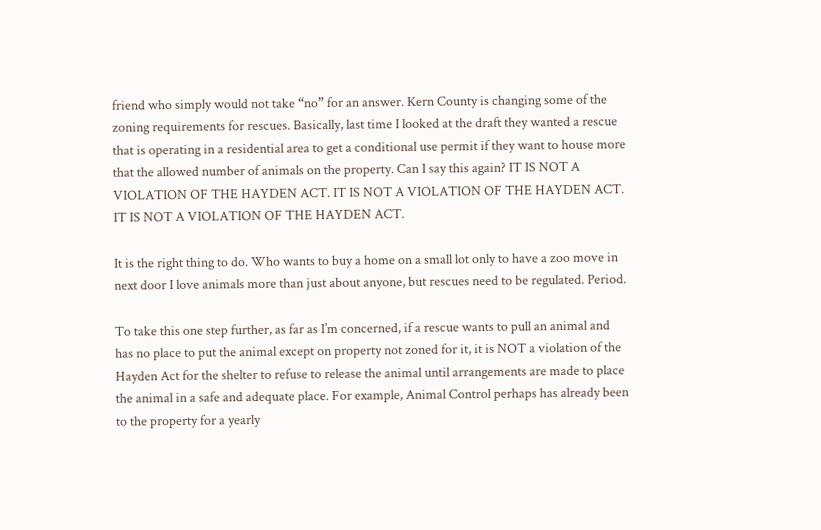friend who simply would not take “no” for an answer. Kern County is changing some of the zoning requirements for rescues. Basically, last time I looked at the draft they wanted a rescue that is operating in a residential area to get a conditional use permit if they want to house more that the allowed number of animals on the property. Can I say this again? IT IS NOT A VIOLATION OF THE HAYDEN ACT. IT IS NOT A VIOLATION OF THE HAYDEN ACT. IT IS NOT A VIOLATION OF THE HAYDEN ACT.

It is the right thing to do. Who wants to buy a home on a small lot only to have a zoo move in next door I love animals more than just about anyone, but rescues need to be regulated. Period.

To take this one step further, as far as I’m concerned, if a rescue wants to pull an animal and has no place to put the animal except on property not zoned for it, it is NOT a violation of the Hayden Act for the shelter to refuse to release the animal until arrangements are made to place the animal in a safe and adequate place. For example, Animal Control perhaps has already been to the property for a yearly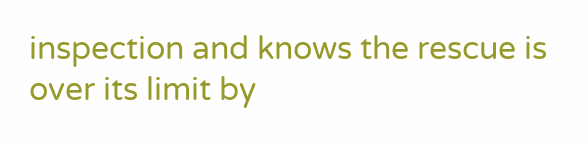inspection and knows the rescue is over its limit by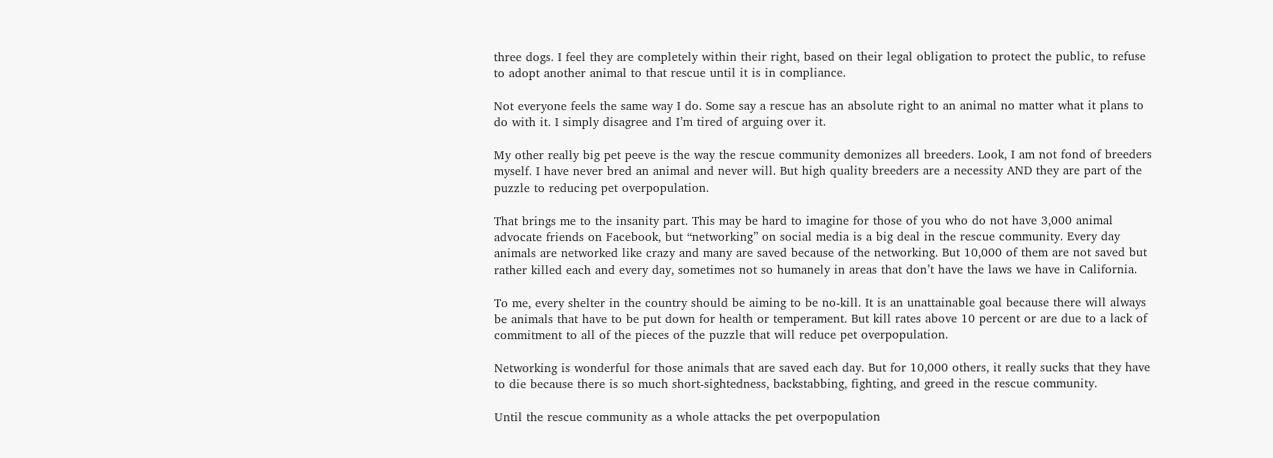three dogs. I feel they are completely within their right, based on their legal obligation to protect the public, to refuse to adopt another animal to that rescue until it is in compliance.

Not everyone feels the same way I do. Some say a rescue has an absolute right to an animal no matter what it plans to do with it. I simply disagree and I’m tired of arguing over it.

My other really big pet peeve is the way the rescue community demonizes all breeders. Look, I am not fond of breeders myself. I have never bred an animal and never will. But high quality breeders are a necessity AND they are part of the puzzle to reducing pet overpopulation.

That brings me to the insanity part. This may be hard to imagine for those of you who do not have 3,000 animal advocate friends on Facebook, but “networking” on social media is a big deal in the rescue community. Every day animals are networked like crazy and many are saved because of the networking. But 10,000 of them are not saved but rather killed each and every day, sometimes not so humanely in areas that don’t have the laws we have in California.

To me, every shelter in the country should be aiming to be no-kill. It is an unattainable goal because there will always be animals that have to be put down for health or temperament. But kill rates above 10 percent or are due to a lack of commitment to all of the pieces of the puzzle that will reduce pet overpopulation.

Networking is wonderful for those animals that are saved each day. But for 10,000 others, it really sucks that they have to die because there is so much short-sightedness, backstabbing, fighting, and greed in the rescue community.

Until the rescue community as a whole attacks the pet overpopulation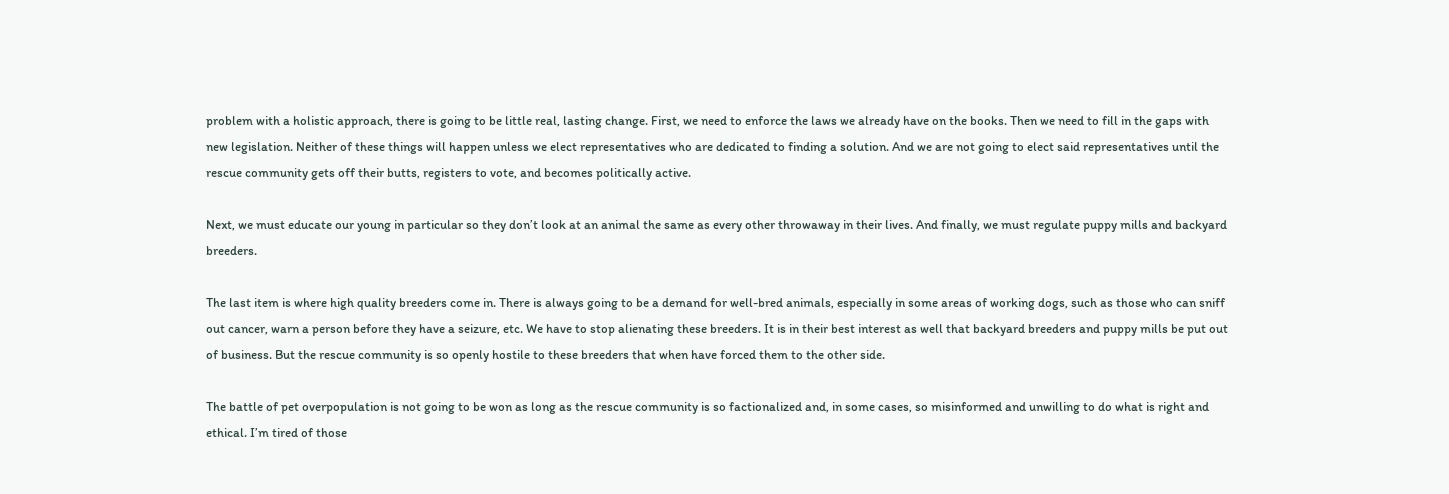problem with a holistic approach, there is going to be little real, lasting change. First, we need to enforce the laws we already have on the books. Then we need to fill in the gaps with new legislation. Neither of these things will happen unless we elect representatives who are dedicated to finding a solution. And we are not going to elect said representatives until the rescue community gets off their butts, registers to vote, and becomes politically active.

Next, we must educate our young in particular so they don’t look at an animal the same as every other throwaway in their lives. And finally, we must regulate puppy mills and backyard breeders.

The last item is where high quality breeders come in. There is always going to be a demand for well-bred animals, especially in some areas of working dogs, such as those who can sniff out cancer, warn a person before they have a seizure, etc. We have to stop alienating these breeders. It is in their best interest as well that backyard breeders and puppy mills be put out of business. But the rescue community is so openly hostile to these breeders that when have forced them to the other side.

The battle of pet overpopulation is not going to be won as long as the rescue community is so factionalized and, in some cases, so misinformed and unwilling to do what is right and ethical. I’m tired of those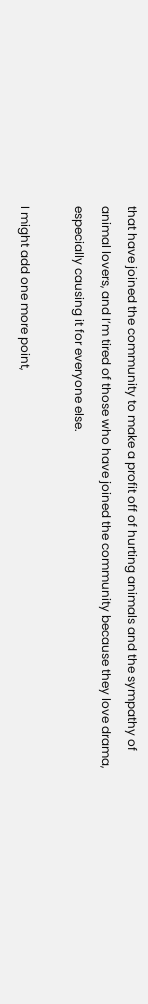that have joined the community to make a profit off of hurting animals and the sympathy of animal lovers, and I’m tired of those who have joined the community because they love drama, especially causing it for everyone else.

I might add one more point,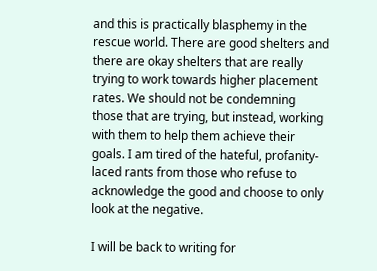and this is practically blasphemy in the rescue world. There are good shelters and there are okay shelters that are really trying to work towards higher placement rates. We should not be condemning those that are trying, but instead, working with them to help them achieve their goals. I am tired of the hateful, profanity-laced rants from those who refuse to acknowledge the good and choose to only look at the negative.

I will be back to writing for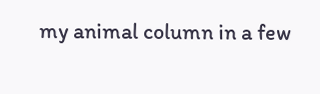my animal column in a few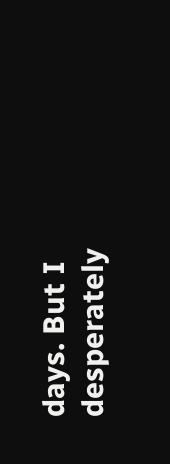days. But I desperately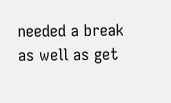needed a break as well as get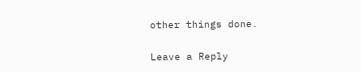other things done.

Leave a Reply